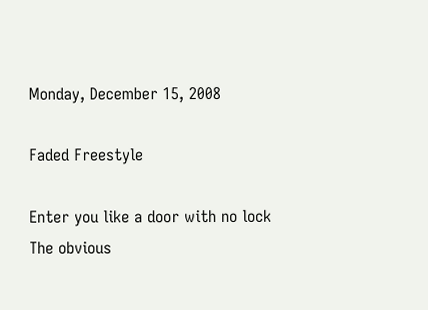Monday, December 15, 2008

Faded Freestyle

Enter you like a door with no lock
The obvious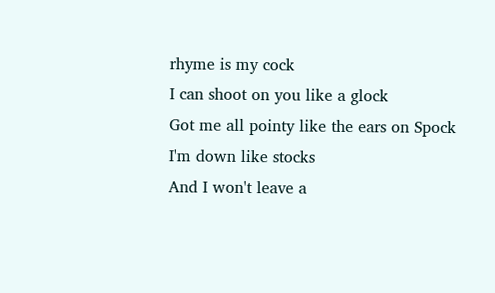rhyme is my cock
I can shoot on you like a glock
Got me all pointy like the ears on Spock
I'm down like stocks
And I won't leave a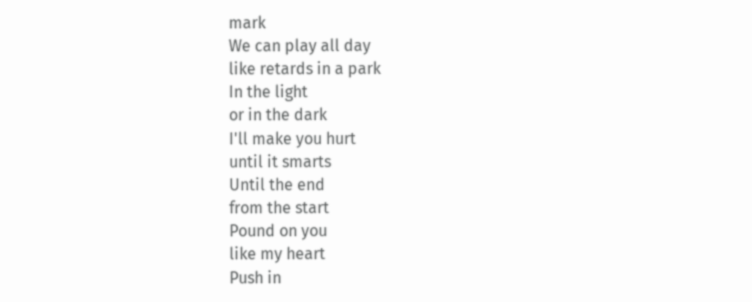mark
We can play all day
like retards in a park
In the light
or in the dark
I'll make you hurt
until it smarts
Until the end
from the start
Pound on you
like my heart
Push in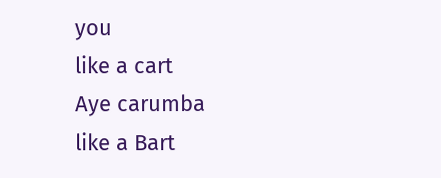you
like a cart
Aye carumba
like a Bart